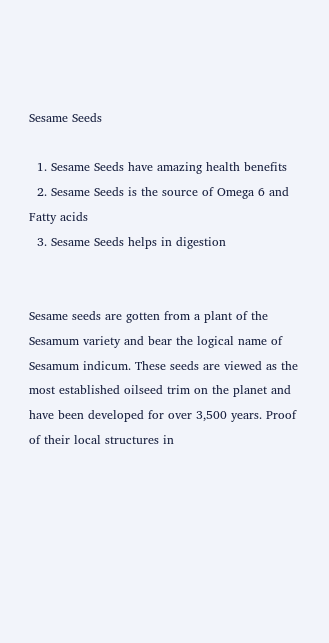Sesame Seeds

  1. Sesame Seeds have amazing health benefits
  2. Sesame Seeds is the source of Omega 6 and Fatty acids
  3. Sesame Seeds helps in digestion


Sesame seeds are gotten from a plant of the Sesamum variety and bear the logical name of Sesamum indicum. These seeds are viewed as the most established oilseed trim on the planet and have been developed for over 3,500 years. Proof of their local structures in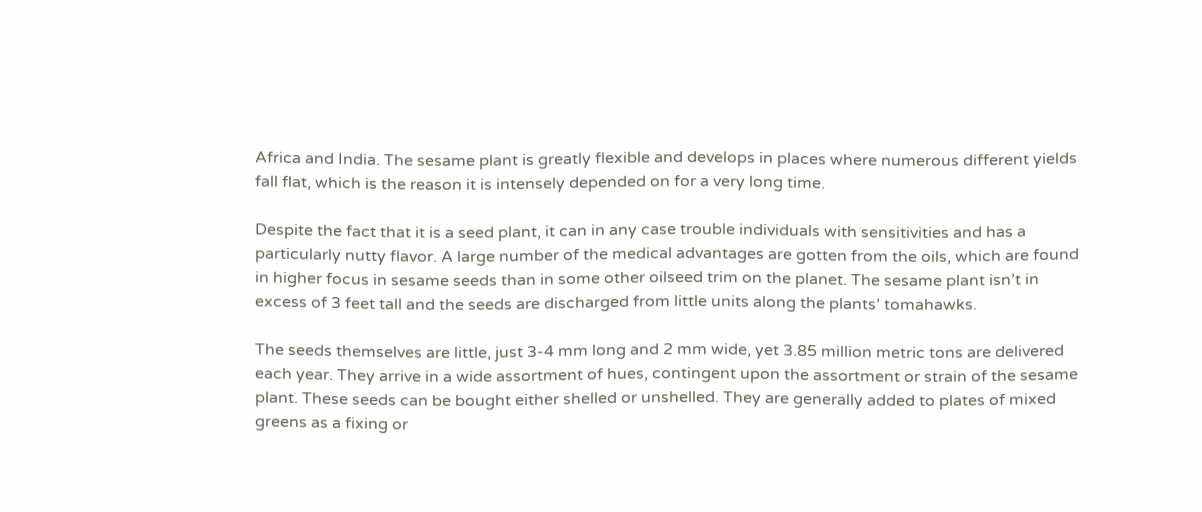Africa and India. The sesame plant is greatly flexible and develops in places where numerous different yields fall flat, which is the reason it is intensely depended on for a very long time.

Despite the fact that it is a seed plant, it can in any case trouble individuals with sensitivities and has a particularly nutty flavor. A large number of the medical advantages are gotten from the oils, which are found in higher focus in sesame seeds than in some other oilseed trim on the planet. The sesame plant isn’t in excess of 3 feet tall and the seeds are discharged from little units along the plants’ tomahawks.

The seeds themselves are little, just 3-4 mm long and 2 mm wide, yet 3.85 million metric tons are delivered each year. They arrive in a wide assortment of hues, contingent upon the assortment or strain of the sesame plant. These seeds can be bought either shelled or unshelled. They are generally added to plates of mixed greens as a fixing or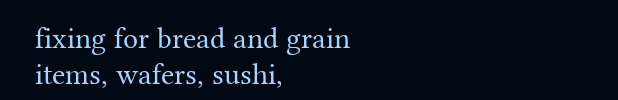fixing for bread and grain items, wafers, sushi,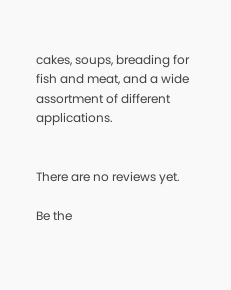cakes, soups, breading for fish and meat, and a wide assortment of different applications.


There are no reviews yet.

Be the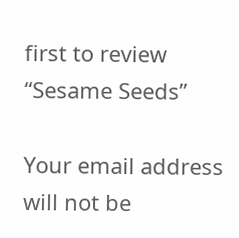first to review “Sesame Seeds”

Your email address will not be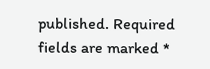published. Required fields are marked *